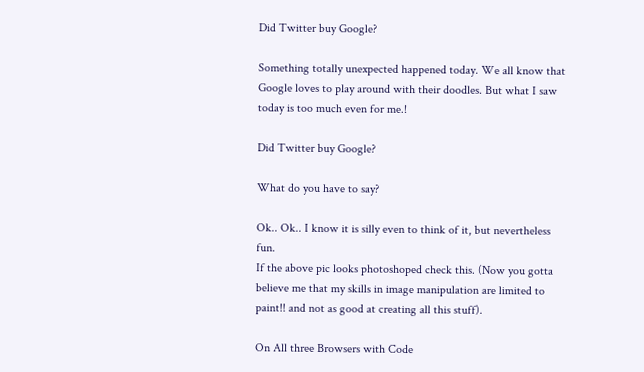Did Twitter buy Google?

Something totally unexpected happened today. We all know that Google loves to play around with their doodles. But what I saw today is too much even for me.!

Did Twitter buy Google?

What do you have to say?

Ok.. Ok.. I know it is silly even to think of it, but nevertheless fun.
If the above pic looks photoshoped check this. (Now you gotta believe me that my skills in image manipulation are limited to paint!! and not as good at creating all this stuff).

On All three Browsers with Code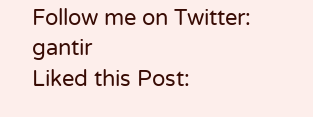Follow me on Twitter: gantir
Liked this Post: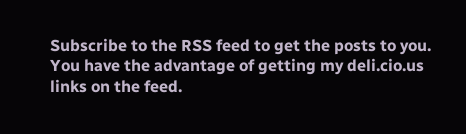Subscribe to the RSS feed to get the posts to you. You have the advantage of getting my deli.cio.us links on the feed.